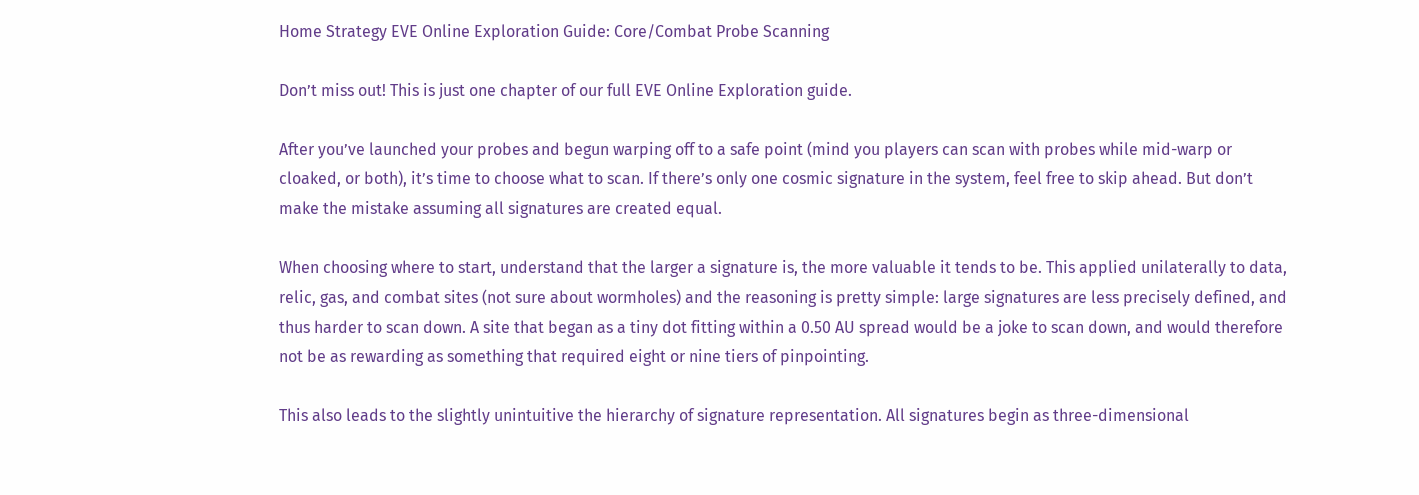Home Strategy EVE Online Exploration Guide: Core/Combat Probe Scanning

Don’t miss out! This is just one chapter of our full EVE Online Exploration guide.

After you’ve launched your probes and begun warping off to a safe point (mind you players can scan with probes while mid-warp or cloaked, or both), it’s time to choose what to scan. If there’s only one cosmic signature in the system, feel free to skip ahead. But don’t make the mistake assuming all signatures are created equal.

When choosing where to start, understand that the larger a signature is, the more valuable it tends to be. This applied unilaterally to data, relic, gas, and combat sites (not sure about wormholes) and the reasoning is pretty simple: large signatures are less precisely defined, and thus harder to scan down. A site that began as a tiny dot fitting within a 0.50 AU spread would be a joke to scan down, and would therefore not be as rewarding as something that required eight or nine tiers of pinpointing.

This also leads to the slightly unintuitive the hierarchy of signature representation. All signatures begin as three-dimensional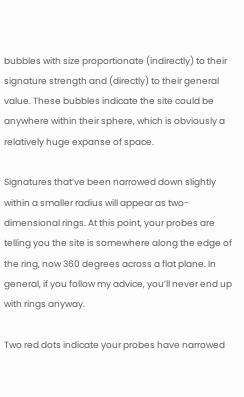bubbles with size proportionate (indirectly) to their signature strength and (directly) to their general value. These bubbles indicate the site could be anywhere within their sphere, which is obviously a relatively huge expanse of space.

Signatures that’ve been narrowed down slightly within a smaller radius will appear as two-dimensional rings. At this point, your probes are telling you the site is somewhere along the edge of the ring, now 360 degrees across a flat plane. In general, if you follow my advice, you’ll never end up with rings anyway.

Two red dots indicate your probes have narrowed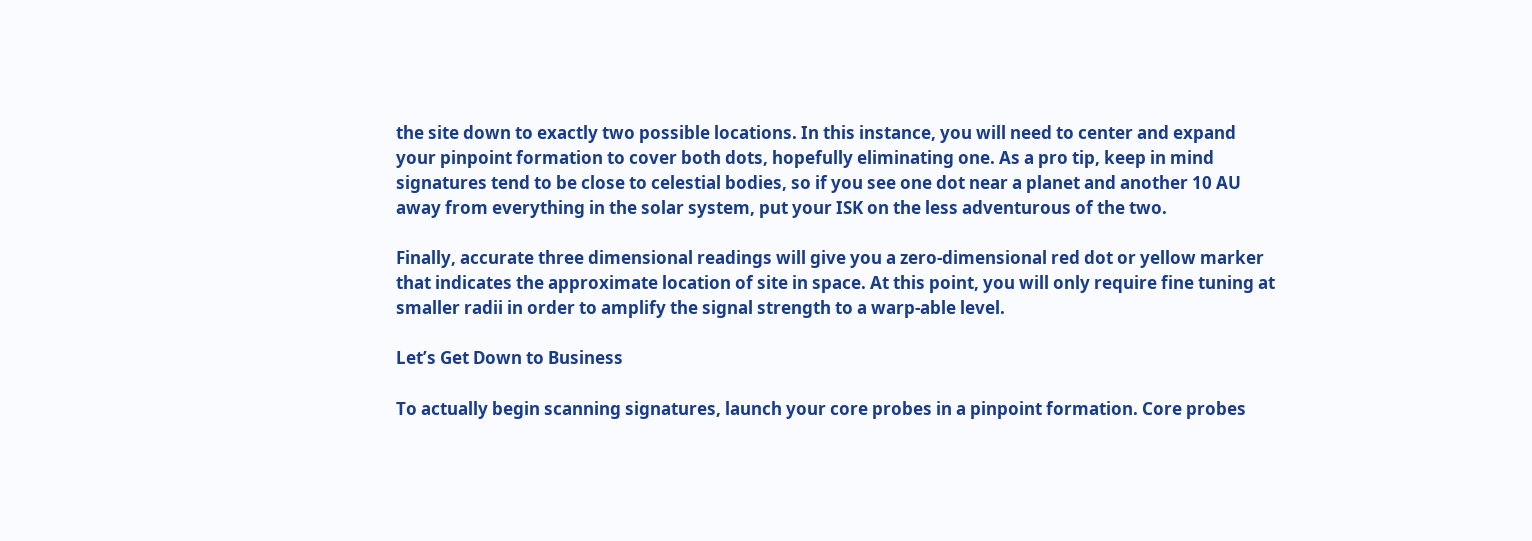the site down to exactly two possible locations. In this instance, you will need to center and expand your pinpoint formation to cover both dots, hopefully eliminating one. As a pro tip, keep in mind signatures tend to be close to celestial bodies, so if you see one dot near a planet and another 10 AU away from everything in the solar system, put your ISK on the less adventurous of the two.

Finally, accurate three dimensional readings will give you a zero-dimensional red dot or yellow marker that indicates the approximate location of site in space. At this point, you will only require fine tuning at smaller radii in order to amplify the signal strength to a warp-able level.

Let’s Get Down to Business

To actually begin scanning signatures, launch your core probes in a pinpoint formation. Core probes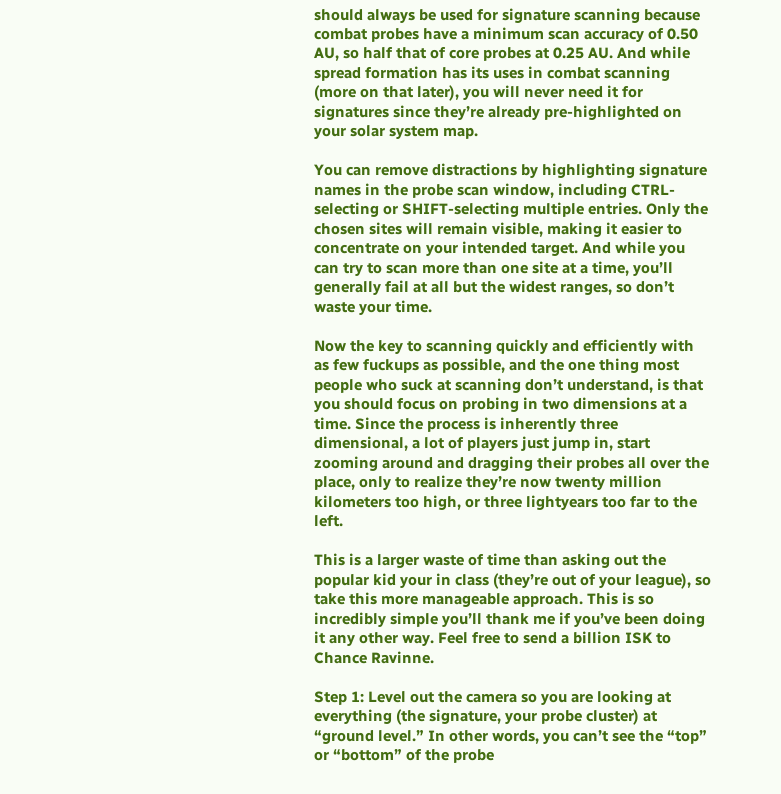should always be used for signature scanning because combat probes have a minimum scan accuracy of 0.50 AU, so half that of core probes at 0.25 AU. And while spread formation has its uses in combat scanning (more on that later), you will never need it for signatures since they’re already pre-highlighted on your solar system map.

You can remove distractions by highlighting signature names in the probe scan window, including CTRL-selecting or SHIFT-selecting multiple entries. Only the chosen sites will remain visible, making it easier to concentrate on your intended target. And while you can try to scan more than one site at a time, you’ll generally fail at all but the widest ranges, so don’t waste your time.

Now the key to scanning quickly and efficiently with as few fuckups as possible, and the one thing most people who suck at scanning don’t understand, is that you should focus on probing in two dimensions at a time. Since the process is inherently three dimensional, a lot of players just jump in, start zooming around and dragging their probes all over the place, only to realize they’re now twenty million kilometers too high, or three lightyears too far to the left.

This is a larger waste of time than asking out the popular kid your in class (they’re out of your league), so take this more manageable approach. This is so incredibly simple you’ll thank me if you’ve been doing it any other way. Feel free to send a billion ISK to Chance Ravinne.

Step 1: Level out the camera so you are looking at everything (the signature, your probe cluster) at “ground level.” In other words, you can’t see the “top” or “bottom” of the probe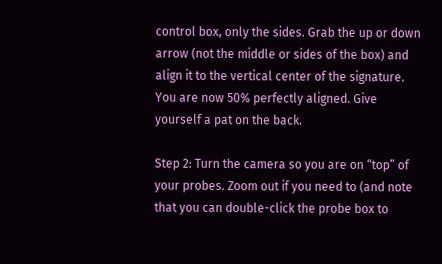control box, only the sides. Grab the up or down arrow (not the middle or sides of the box) and align it to the vertical center of the signature. You are now 50% perfectly aligned. Give yourself a pat on the back.

Step 2: Turn the camera so you are on “top” of your probes. Zoom out if you need to (and note that you can double-click the probe box to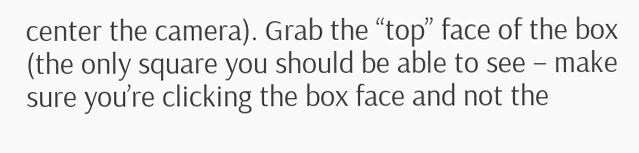center the camera). Grab the “top” face of the box (the only square you should be able to see – make sure you’re clicking the box face and not the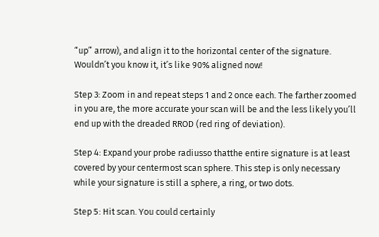“up” arrow), and align it to the horizontal center of the signature. Wouldn’t you know it, it’s like 90% aligned now!

Step 3: Zoom in and repeat steps 1 and 2 once each. The farther zoomed in you are, the more accurate your scan will be and the less likely you’ll end up with the dreaded RROD (red ring of deviation).

Step 4: Expand your probe radiusso thatthe entire signature is at least covered by your centermost scan sphere. This step is only necessary while your signature is still a sphere, a ring, or two dots.

Step 5: Hit scan. You could certainly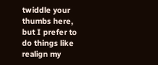twiddle your thumbs here, but I prefer to do things like realign my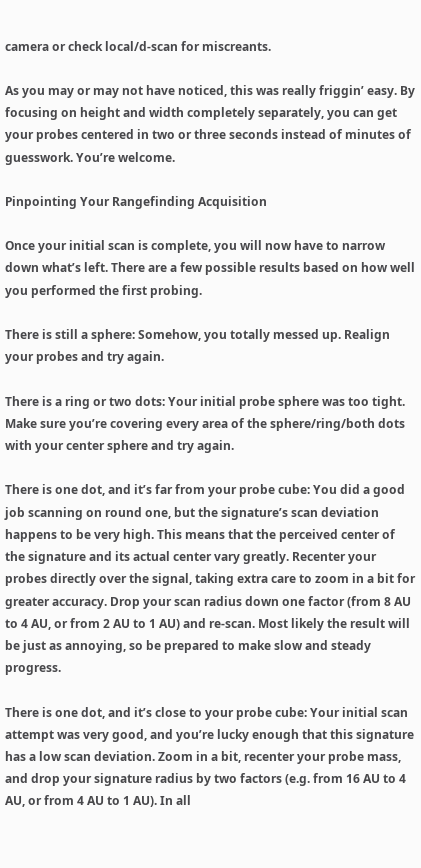camera or check local/d-scan for miscreants.

As you may or may not have noticed, this was really friggin’ easy. By focusing on height and width completely separately, you can get your probes centered in two or three seconds instead of minutes of guesswork. You’re welcome.

Pinpointing Your Rangefinding Acquisition

Once your initial scan is complete, you will now have to narrow down what’s left. There are a few possible results based on how well you performed the first probing.

There is still a sphere: Somehow, you totally messed up. Realign your probes and try again.

There is a ring or two dots: Your initial probe sphere was too tight. Make sure you’re covering every area of the sphere/ring/both dots with your center sphere and try again.

There is one dot, and it’s far from your probe cube: You did a good job scanning on round one, but the signature’s scan deviation happens to be very high. This means that the perceived center of the signature and its actual center vary greatly. Recenter your probes directly over the signal, taking extra care to zoom in a bit for greater accuracy. Drop your scan radius down one factor (from 8 AU to 4 AU, or from 2 AU to 1 AU) and re-scan. Most likely the result will be just as annoying, so be prepared to make slow and steady progress.

There is one dot, and it’s close to your probe cube: Your initial scan attempt was very good, and you’re lucky enough that this signature has a low scan deviation. Zoom in a bit, recenter your probe mass, and drop your signature radius by two factors (e.g. from 16 AU to 4 AU, or from 4 AU to 1 AU). In all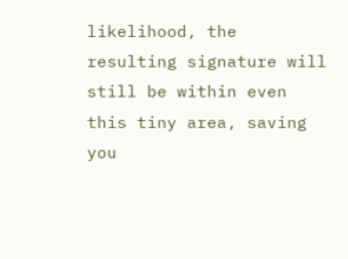likelihood, the resulting signature will still be within even this tiny area, saving you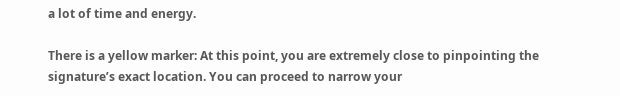a lot of time and energy.

There is a yellow marker: At this point, you are extremely close to pinpointing the signature’s exact location. You can proceed to narrow your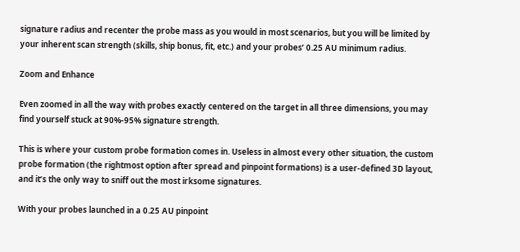signature radius and recenter the probe mass as you would in most scenarios, but you will be limited by your inherent scan strength (skills, ship bonus, fit, etc.) and your probes’ 0.25 AU minimum radius.

Zoom and Enhance

Even zoomed in all the way with probes exactly centered on the target in all three dimensions, you may find yourself stuck at 90%-95% signature strength.

This is where your custom probe formation comes in. Useless in almost every other situation, the custom probe formation (the rightmost option after spread and pinpoint formations) is a user-defined 3D layout, and it’s the only way to sniff out the most irksome signatures.

With your probes launched in a 0.25 AU pinpoint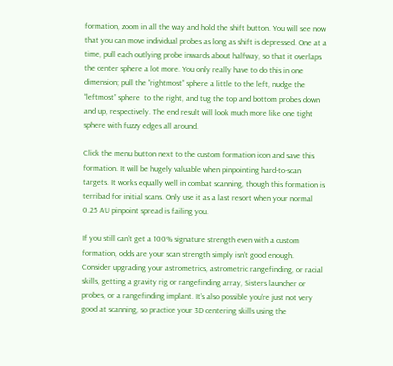formation, zoom in all the way and hold the shift button. You will see now that you can move individual probes as long as shift is depressed. One at a time, pull each outlying probe inwards about halfway, so that it overlaps the center sphere a lot more. You only really have to do this in one dimension; pull the “rightmost” sphere a little to the left, nudge the “leftmost” sphere  to the right, and tug the top and bottom probes down and up, respectively. The end result will look much more like one tight sphere with fuzzy edges all around.

Click the menu button next to the custom formation icon and save this formation. It will be hugely valuable when pinpointing hard-to-scan targets. It works equally well in combat scanning, though this formation is terribad for initial scans. Only use it as a last resort when your normal 0.25 AU pinpoint spread is failing you.

If you still can’t get a 100% signature strength even with a custom formation, odds are your scan strength simply isn’t good enough. Consider upgrading your astrometrics, astrometric rangefinding, or racial skills, getting a gravity rig or rangefinding array, Sisters launcher or probes, or a rangefinding implant. It’s also possible you’re just not very good at scanning, so practice your 3D centering skills using the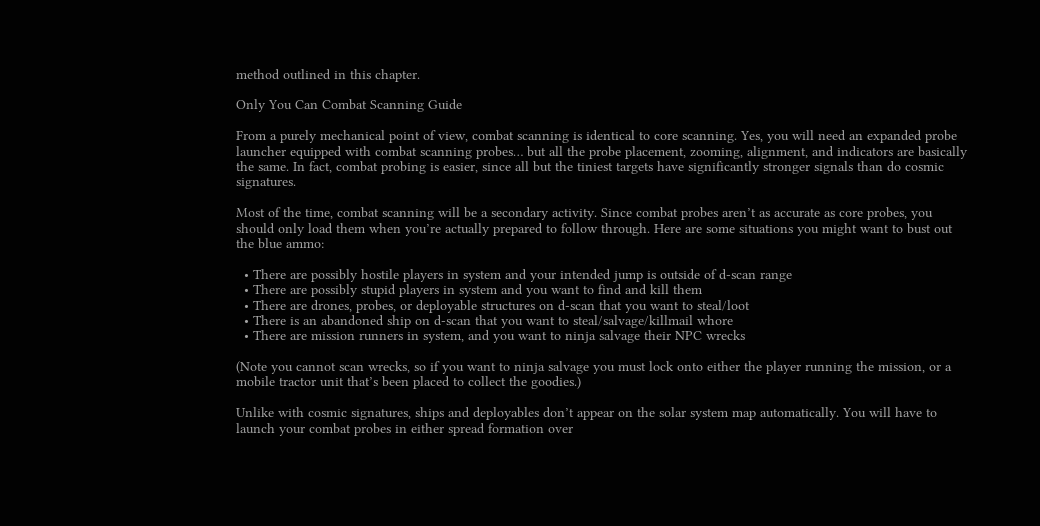method outlined in this chapter.

Only You Can Combat Scanning Guide

From a purely mechanical point of view, combat scanning is identical to core scanning. Yes, you will need an expanded probe launcher equipped with combat scanning probes… but all the probe placement, zooming, alignment, and indicators are basically the same. In fact, combat probing is easier, since all but the tiniest targets have significantly stronger signals than do cosmic signatures.

Most of the time, combat scanning will be a secondary activity. Since combat probes aren’t as accurate as core probes, you should only load them when you’re actually prepared to follow through. Here are some situations you might want to bust out the blue ammo:

  • There are possibly hostile players in system and your intended jump is outside of d-scan range
  • There are possibly stupid players in system and you want to find and kill them
  • There are drones, probes, or deployable structures on d-scan that you want to steal/loot
  • There is an abandoned ship on d-scan that you want to steal/salvage/killmail whore
  • There are mission runners in system, and you want to ninja salvage their NPC wrecks

(Note you cannot scan wrecks, so if you want to ninja salvage you must lock onto either the player running the mission, or a mobile tractor unit that’s been placed to collect the goodies.)

Unlike with cosmic signatures, ships and deployables don’t appear on the solar system map automatically. You will have to launch your combat probes in either spread formation over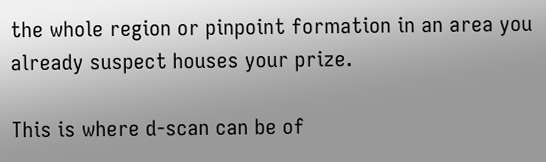the whole region or pinpoint formation in an area you already suspect houses your prize.

This is where d-scan can be of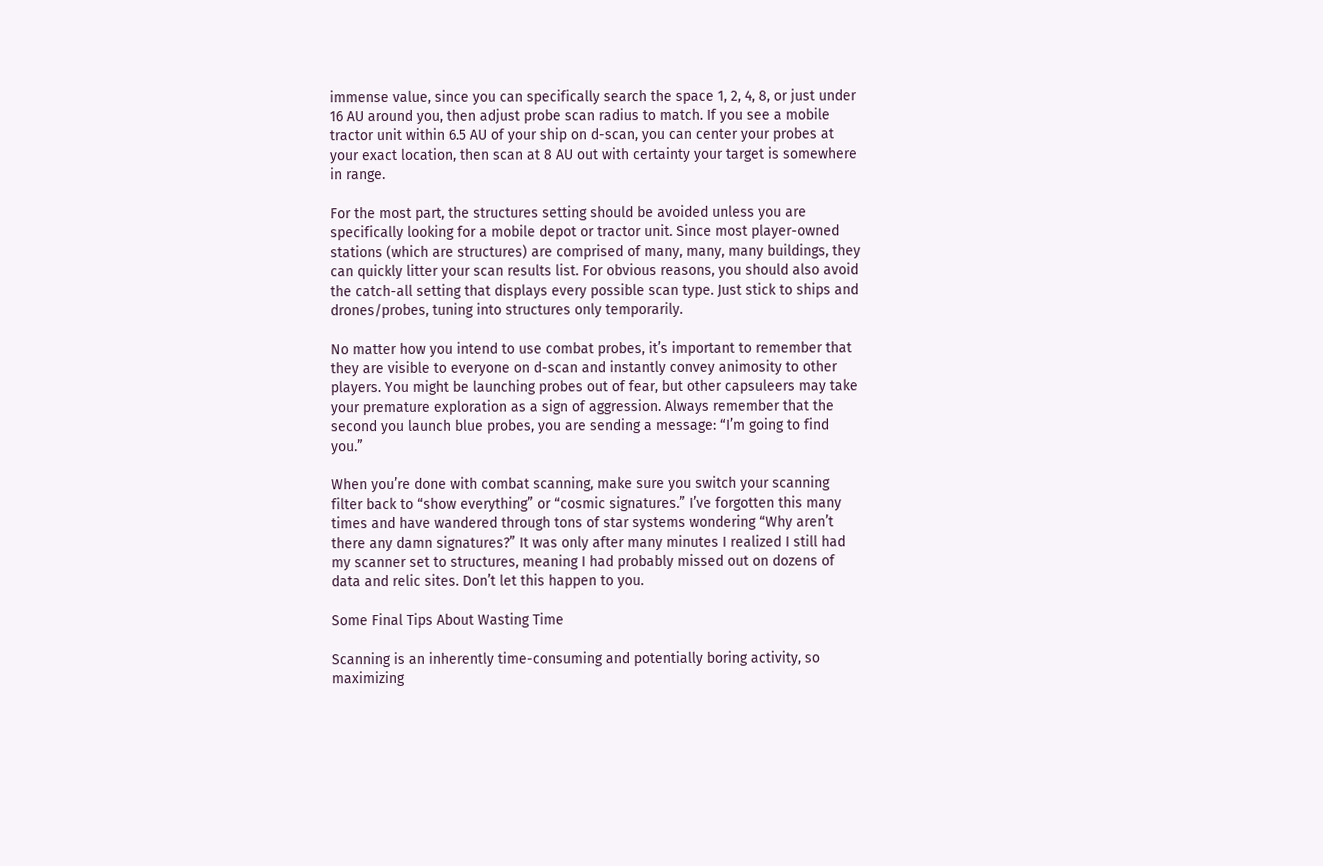immense value, since you can specifically search the space 1, 2, 4, 8, or just under 16 AU around you, then adjust probe scan radius to match. If you see a mobile tractor unit within 6.5 AU of your ship on d-scan, you can center your probes at your exact location, then scan at 8 AU out with certainty your target is somewhere in range.

For the most part, the structures setting should be avoided unless you are specifically looking for a mobile depot or tractor unit. Since most player-owned stations (which are structures) are comprised of many, many, many buildings, they can quickly litter your scan results list. For obvious reasons, you should also avoid the catch-all setting that displays every possible scan type. Just stick to ships and drones/probes, tuning into structures only temporarily.

No matter how you intend to use combat probes, it’s important to remember that they are visible to everyone on d-scan and instantly convey animosity to other players. You might be launching probes out of fear, but other capsuleers may take your premature exploration as a sign of aggression. Always remember that the second you launch blue probes, you are sending a message: “I’m going to find you.”

When you’re done with combat scanning, make sure you switch your scanning filter back to “show everything” or “cosmic signatures.” I’ve forgotten this many times and have wandered through tons of star systems wondering “Why aren’t there any damn signatures?” It was only after many minutes I realized I still had my scanner set to structures, meaning I had probably missed out on dozens of data and relic sites. Don’t let this happen to you.

Some Final Tips About Wasting Time

Scanning is an inherently time-consuming and potentially boring activity, so maximizing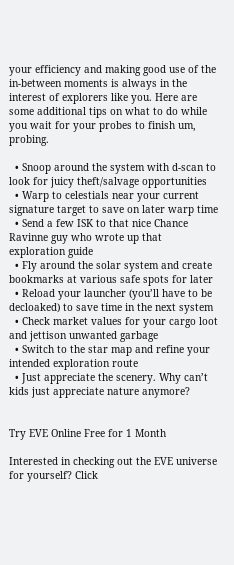your efficiency and making good use of the in-between moments is always in the interest of explorers like you. Here are some additional tips on what to do while you wait for your probes to finish um, probing.

  • Snoop around the system with d-scan to look for juicy theft/salvage opportunities
  • Warp to celestials near your current signature target to save on later warp time
  • Send a few ISK to that nice Chance Ravinne guy who wrote up that exploration guide
  • Fly around the solar system and create bookmarks at various safe spots for later
  • Reload your launcher (you’ll have to be decloaked) to save time in the next system
  • Check market values for your cargo loot and jettison unwanted garbage
  • Switch to the star map and refine your intended exploration route
  • Just appreciate the scenery. Why can’t kids just appreciate nature anymore?


Try EVE Online Free for 1 Month

Interested in checking out the EVE universe for yourself? Click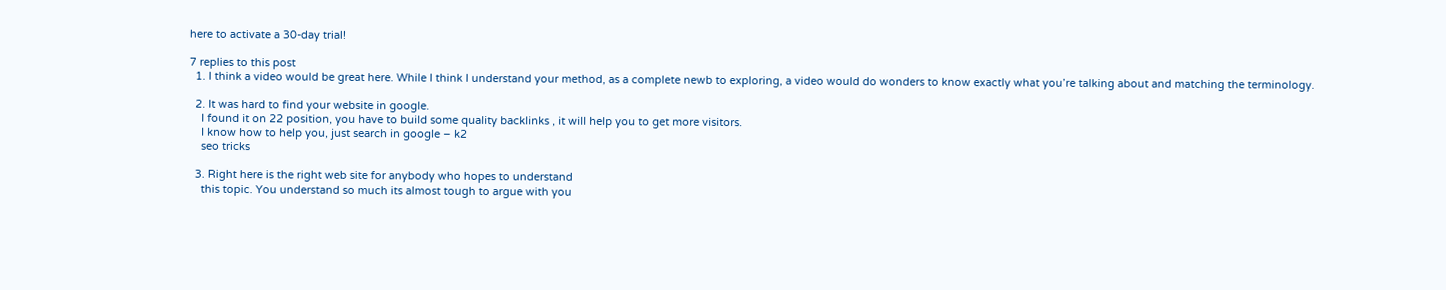here to activate a 30-day trial!

7 replies to this post
  1. I think a video would be great here. While I think I understand your method, as a complete newb to exploring, a video would do wonders to know exactly what you’re talking about and matching the terminology.

  2. It was hard to find your website in google.
    I found it on 22 position, you have to build some quality backlinks , it will help you to get more visitors.
    I know how to help you, just search in google – k2
    seo tricks

  3. Right here is the right web site for anybody who hopes to understand
    this topic. You understand so much its almost tough to argue with you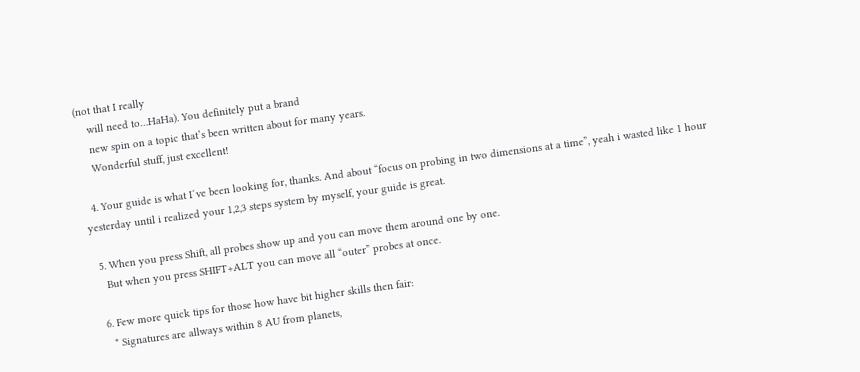(not that I really
    will need to…HaHa). You definitely put a brand
    new spin on a topic that’s been written about for many years.
    Wonderful stuff, just excellent!

  4. Your guide is what I´ve been looking for, thanks. And about “focus on probing in two dimensions at a time”, yeah i wasted like 1 hour yesterday until i realized your 1,2,3 steps system by myself, your guide is great.

  5. When you press Shift, all probes show up and you can move them around one by one.
    But when you press SHIFT+ALT you can move all “outer” probes at once.

  6. Few more quick tips for those how have bit higher skills then fair:
    * Signatures are allways within 8 AU from planets,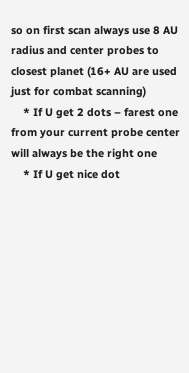so on first scan always use 8 AU radius and center probes to closest planet (16+ AU are used just for combat scanning)
    * If U get 2 dots – farest one from your current probe center will always be the right one
    * If U get nice dot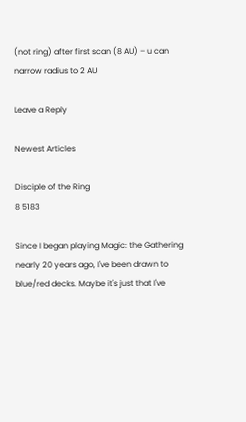(not ring) after first scan (8 AU) – u can narrow radius to 2 AU

Leave a Reply

Newest Articles

Disciple of the Ring
8 5183

Since I began playing Magic: the Gathering nearly 20 years ago, I've been drawn to blue/red decks. Maybe it's just that I've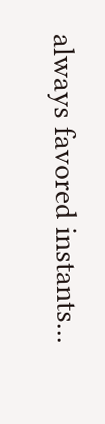always favored instants...